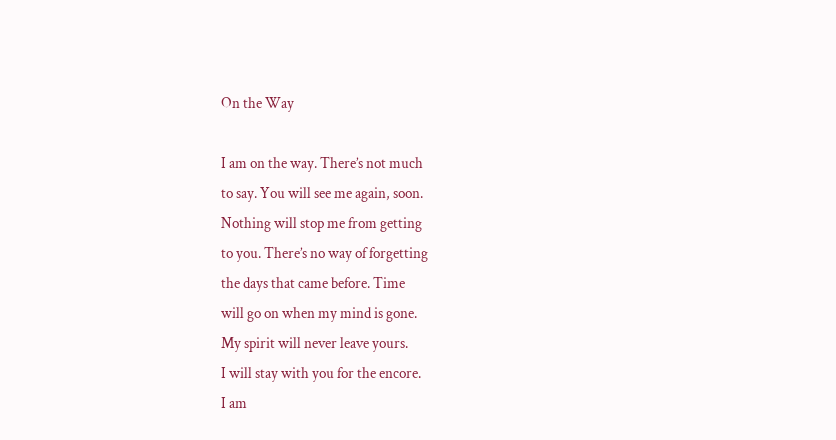On the Way

I am on the way. There’s not much
to say. You will see me again, soon.
Nothing will stop me from getting
to you. There’s no way of forgetting
the days that came before. Time
will go on when my mind is gone.
My spirit will never leave yours.
I will stay with you for the encore.
I am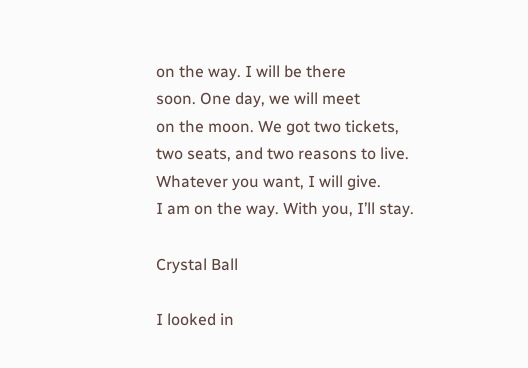on the way. I will be there
soon. One day, we will meet
on the moon. We got two tickets,
two seats, and two reasons to live.
Whatever you want, I will give.
I am on the way. With you, I’ll stay.

Crystal Ball

I looked in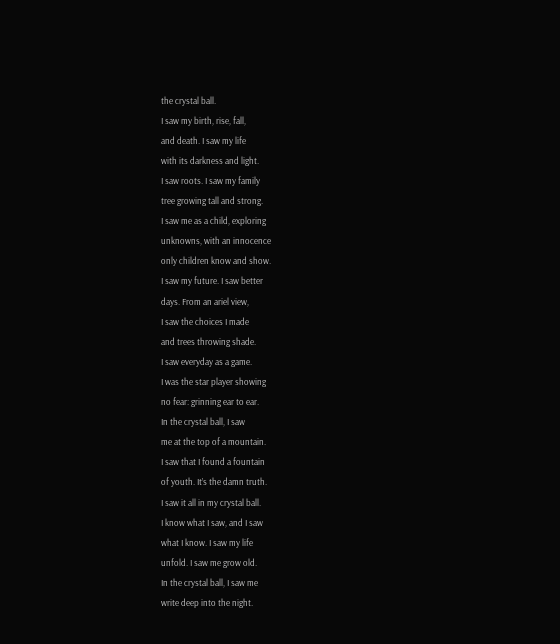the crystal ball.
I saw my birth, rise, fall,
and death. I saw my life
with its darkness and light.
I saw roots. I saw my family
tree growing tall and strong.
I saw me as a child, exploring
unknowns, with an innocence
only children know and show.
I saw my future. I saw better
days. From an ariel view,
I saw the choices I made
and trees throwing shade.
I saw everyday as a game.
I was the star player showing
no fear: grinning ear to ear.
In the crystal ball, I saw
me at the top of a mountain.
I saw that I found a fountain
of youth. It’s the damn truth.
I saw it all in my crystal ball.
I know what I saw, and I saw
what I know. I saw my life
unfold. I saw me grow old.
In the crystal ball, I saw me
write deep into the night.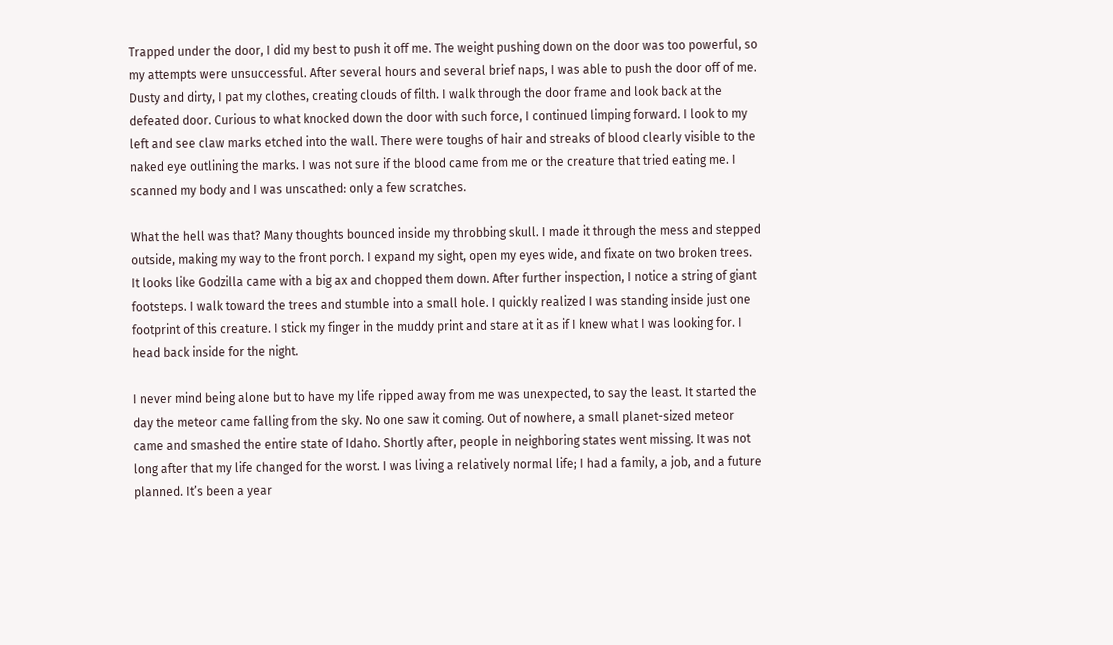Trapped under the door, I did my best to push it off me. The weight pushing down on the door was too powerful, so my attempts were unsuccessful. After several hours and several brief naps, I was able to push the door off of me. Dusty and dirty, I pat my clothes, creating clouds of filth. I walk through the door frame and look back at the defeated door. Curious to what knocked down the door with such force, I continued limping forward. I look to my left and see claw marks etched into the wall. There were toughs of hair and streaks of blood clearly visible to the naked eye outlining the marks. I was not sure if the blood came from me or the creature that tried eating me. I scanned my body and I was unscathed: only a few scratches.

What the hell was that? Many thoughts bounced inside my throbbing skull. I made it through the mess and stepped outside, making my way to the front porch. I expand my sight, open my eyes wide, and fixate on two broken trees. It looks like Godzilla came with a big ax and chopped them down. After further inspection, I notice a string of giant footsteps. I walk toward the trees and stumble into a small hole. I quickly realized I was standing inside just one footprint of this creature. I stick my finger in the muddy print and stare at it as if I knew what I was looking for. I head back inside for the night.

I never mind being alone but to have my life ripped away from me was unexpected, to say the least. It started the day the meteor came falling from the sky. No one saw it coming. Out of nowhere, a small planet-sized meteor came and smashed the entire state of Idaho. Shortly after, people in neighboring states went missing. It was not long after that my life changed for the worst. I was living a relatively normal life; I had a family, a job, and a future planned. It’s been a year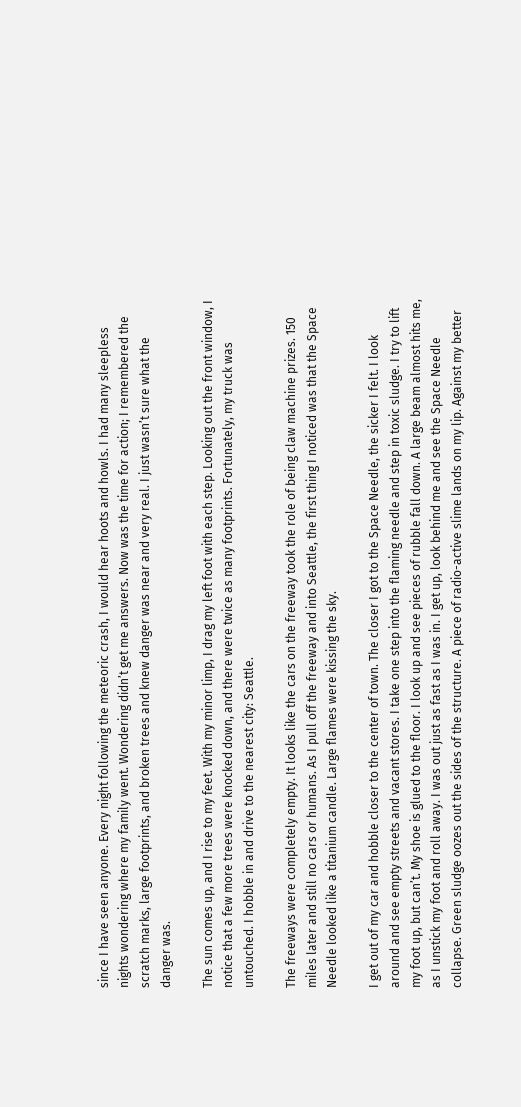since I have seen anyone. Every night following the meteoric crash, I would hear hoots and howls. I had many sleepless nights wondering where my family went. Wondering didn’t get me answers. Now was the time for action; I remembered the scratch marks, large footprints, and broken trees and knew danger was near and very real. I just wasn’t sure what the danger was.

The sun comes up, and I rise to my feet. With my minor limp, I drag my left foot with each step. Looking out the front window, I notice that a few more trees were knocked down, and there were twice as many footprints. Fortunately, my truck was untouched. I hobble in and drive to the nearest city: Seattle.

The freeways were completely empty. It looks like the cars on the freeway took the role of being claw machine prizes. 150 miles later and still no cars or humans. As I pull off the freeway and into Seattle, the first thing I noticed was that the Space Needle looked like a titanium candle. Large flames were kissing the sky.

I get out of my car and hobble closer to the center of town. The closer I got to the Space Needle, the sicker I felt. I look around and see empty streets and vacant stores. I take one step into the flaming needle and step in toxic sludge. I try to lift my foot up, but can’t. My shoe is glued to the floor. I look up and see pieces of rubble fall down. A large beam almost hits me, as I unstick my foot and roll away. I was out just as fast as I was in. I get up, look behind me and see the Space Needle collapse. Green sludge oozes out the sides of the structure. A piece of radio-active slime lands on my lip. Against my better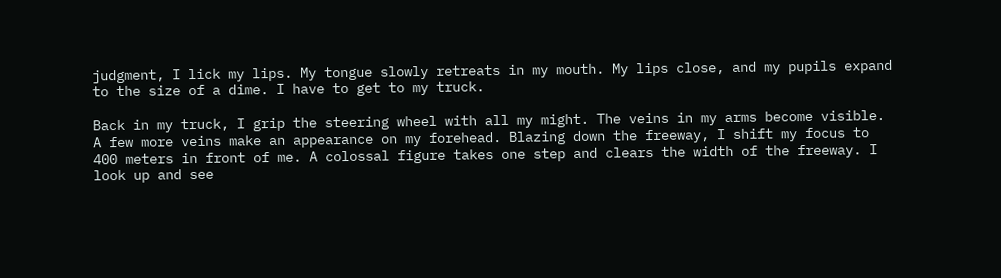judgment, I lick my lips. My tongue slowly retreats in my mouth. My lips close, and my pupils expand to the size of a dime. I have to get to my truck.

Back in my truck, I grip the steering wheel with all my might. The veins in my arms become visible. A few more veins make an appearance on my forehead. Blazing down the freeway, I shift my focus to 400 meters in front of me. A colossal figure takes one step and clears the width of the freeway. I look up and see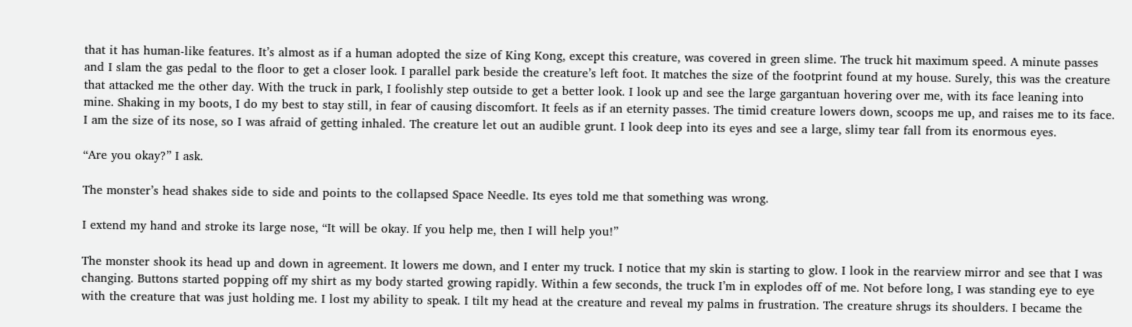that it has human-like features. It’s almost as if a human adopted the size of King Kong, except this creature, was covered in green slime. The truck hit maximum speed. A minute passes and I slam the gas pedal to the floor to get a closer look. I parallel park beside the creature’s left foot. It matches the size of the footprint found at my house. Surely, this was the creature that attacked me the other day. With the truck in park, I foolishly step outside to get a better look. I look up and see the large gargantuan hovering over me, with its face leaning into mine. Shaking in my boots, I do my best to stay still, in fear of causing discomfort. It feels as if an eternity passes. The timid creature lowers down, scoops me up, and raises me to its face. I am the size of its nose, so I was afraid of getting inhaled. The creature let out an audible grunt. I look deep into its eyes and see a large, slimy tear fall from its enormous eyes.

“Are you okay?” I ask.

The monster’s head shakes side to side and points to the collapsed Space Needle. Its eyes told me that something was wrong.

I extend my hand and stroke its large nose, “It will be okay. If you help me, then I will help you!”

The monster shook its head up and down in agreement. It lowers me down, and I enter my truck. I notice that my skin is starting to glow. I look in the rearview mirror and see that I was changing. Buttons started popping off my shirt as my body started growing rapidly. Within a few seconds, the truck I’m in explodes off of me. Not before long, I was standing eye to eye with the creature that was just holding me. I lost my ability to speak. I tilt my head at the creature and reveal my palms in frustration. The creature shrugs its shoulders. I became the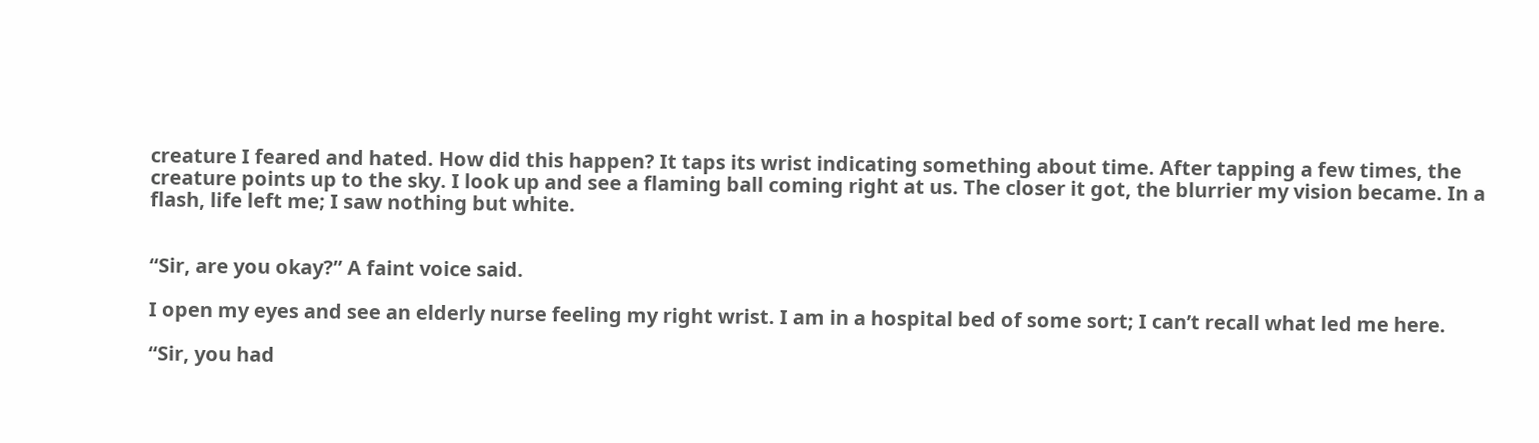creature I feared and hated. How did this happen? It taps its wrist indicating something about time. After tapping a few times, the creature points up to the sky. I look up and see a flaming ball coming right at us. The closer it got, the blurrier my vision became. In a flash, life left me; I saw nothing but white.


“Sir, are you okay?” A faint voice said.

I open my eyes and see an elderly nurse feeling my right wrist. I am in a hospital bed of some sort; I can’t recall what led me here.

“Sir, you had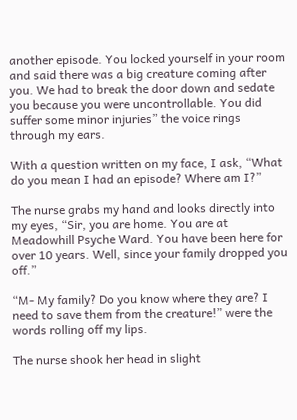another episode. You locked yourself in your room and said there was a big creature coming after you. We had to break the door down and sedate you because you were uncontrollable. You did suffer some minor injuries” the voice rings through my ears.

With a question written on my face, I ask, “What do you mean I had an episode? Where am I?”

The nurse grabs my hand and looks directly into my eyes, “Sir, you are home. You are at Meadowhill Psyche Ward. You have been here for over 10 years. Well, since your family dropped you off.”

“M- My family? Do you know where they are? I need to save them from the creature!” were the words rolling off my lips.

The nurse shook her head in slight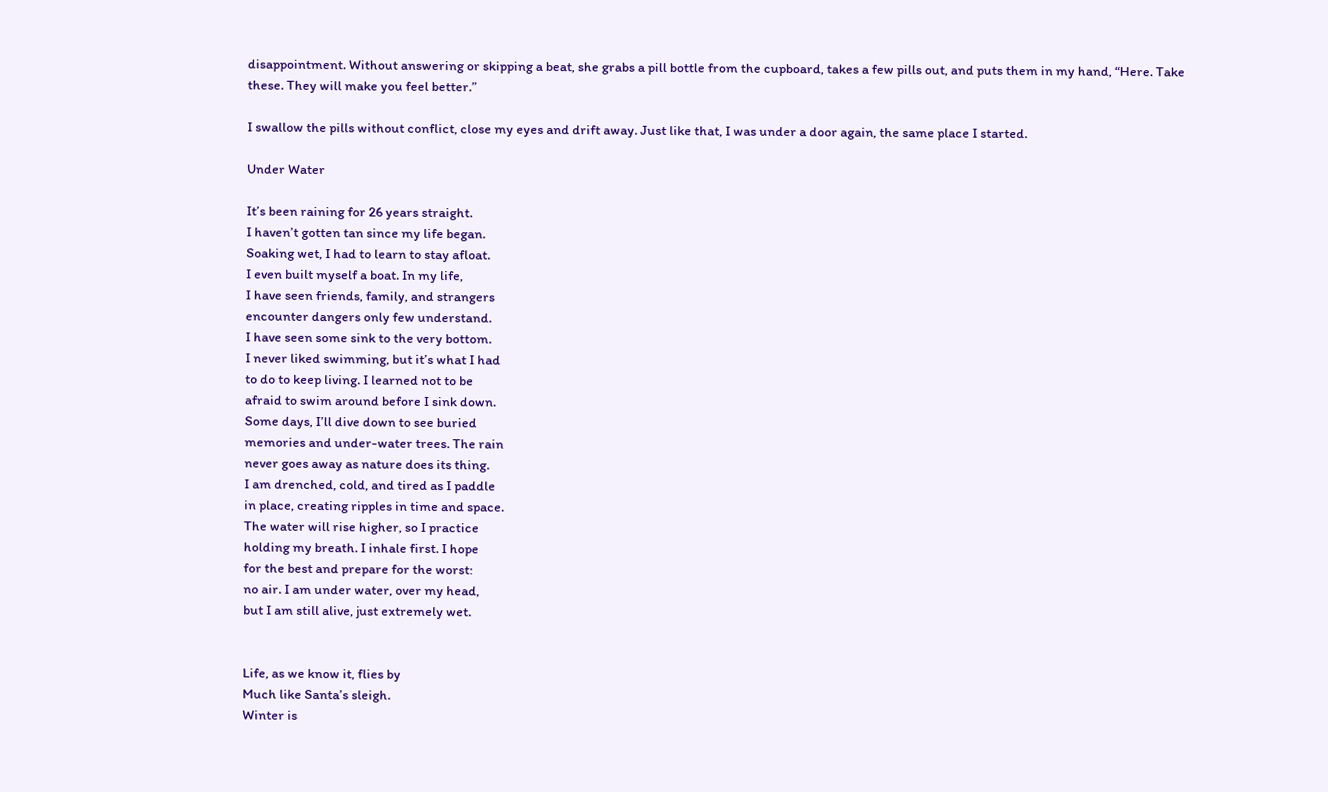disappointment. Without answering or skipping a beat, she grabs a pill bottle from the cupboard, takes a few pills out, and puts them in my hand, “Here. Take these. They will make you feel better.”

I swallow the pills without conflict, close my eyes and drift away. Just like that, I was under a door again, the same place I started.

Under Water

It’s been raining for 26 years straight.
I haven’t gotten tan since my life began.
Soaking wet, I had to learn to stay afloat.
I even built myself a boat. In my life,
I have seen friends, family, and strangers
encounter dangers only few understand.
I have seen some sink to the very bottom.
I never liked swimming, but it’s what I had
to do to keep living. I learned not to be
afraid to swim around before I sink down.
Some days, I’ll dive down to see buried
memories and under-water trees. The rain
never goes away as nature does its thing.
I am drenched, cold, and tired as I paddle
in place, creating ripples in time and space.
The water will rise higher, so I practice
holding my breath. I inhale first. I hope
for the best and prepare for the worst:
no air. I am under water, over my head,
but I am still alive, just extremely wet.


Life, as we know it, flies by
Much like Santa’s sleigh.
Winter is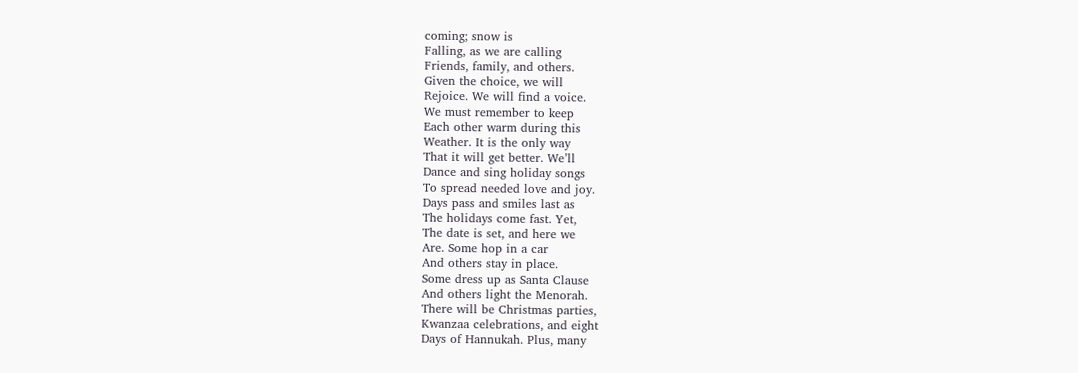coming; snow is
Falling, as we are calling
Friends, family, and others.
Given the choice, we will
Rejoice. We will find a voice.
We must remember to keep
Each other warm during this
Weather. It is the only way
That it will get better. We’ll
Dance and sing holiday songs
To spread needed love and joy.
Days pass and smiles last as
The holidays come fast. Yet,
The date is set, and here we
Are. Some hop in a car
And others stay in place.
Some dress up as Santa Clause
And others light the Menorah.
There will be Christmas parties,
Kwanzaa celebrations, and eight
Days of Hannukah. Plus, many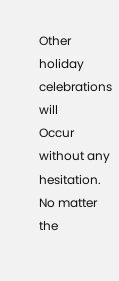Other holiday celebrations will
Occur without any hesitation.
No matter the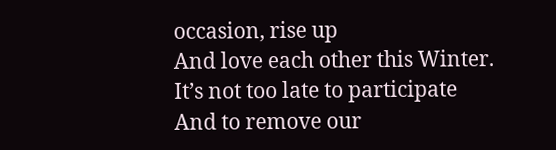occasion, rise up
And love each other this Winter.
It’s not too late to participate
And to remove our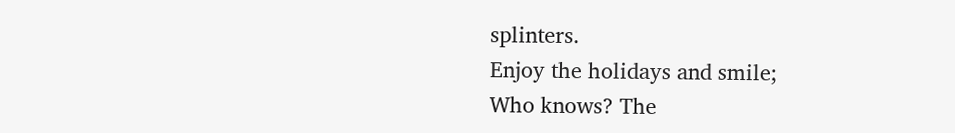splinters.
Enjoy the holidays and smile;
Who knows? The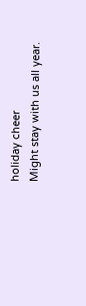holiday cheer
Might stay with us all year.